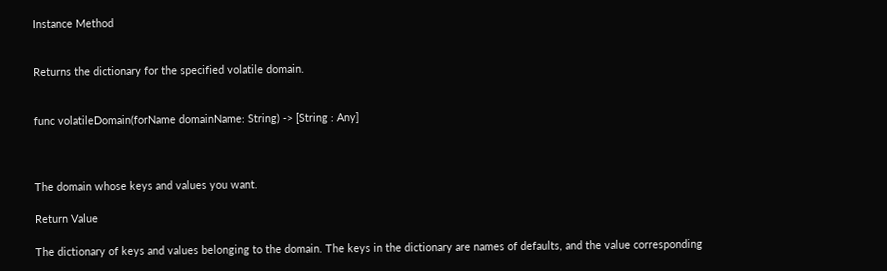Instance Method


Returns the dictionary for the specified volatile domain.


func volatileDomain(forName domainName: String) -> [String : Any]



The domain whose keys and values you want.

Return Value

The dictionary of keys and values belonging to the domain. The keys in the dictionary are names of defaults, and the value corresponding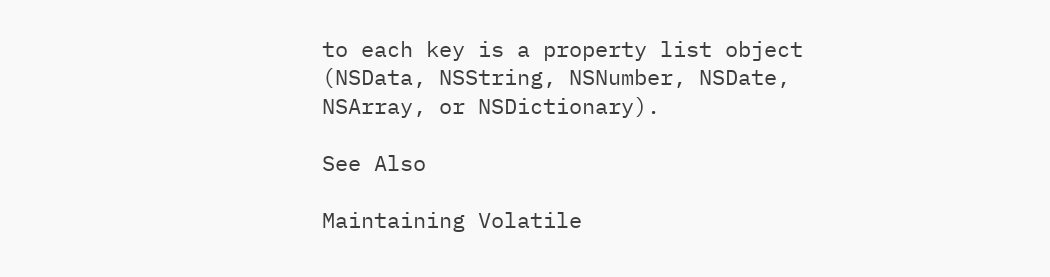to each key is a property list object (NSData, NSString, NSNumber, NSDate, NSArray, or NSDictionary).

See Also

Maintaining Volatile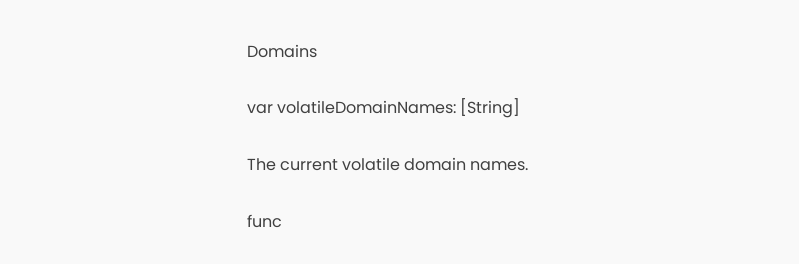Domains

var volatileDomainNames: [String]

The current volatile domain names.

func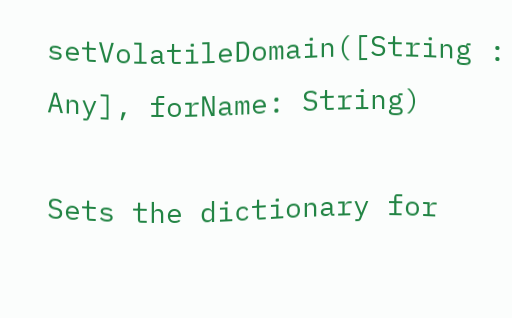setVolatileDomain([String : Any], forName: String)

Sets the dictionary for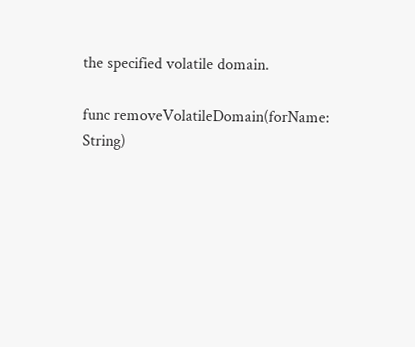the specified volatile domain.

func removeVolatileDomain(forName: String)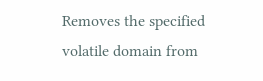Removes the specified volatile domain from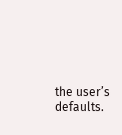the user’s defaults.